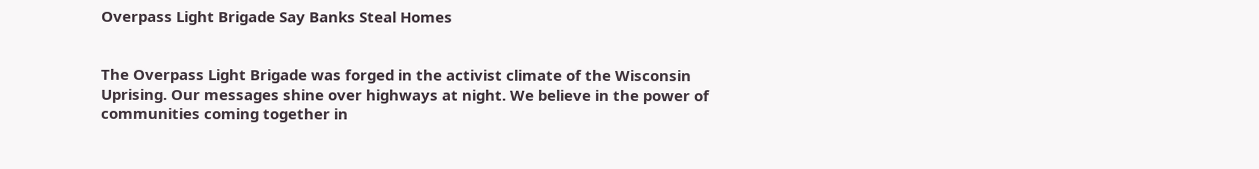Overpass Light Brigade Say Banks Steal Homes


The Overpass Light Brigade was forged in the activist climate of the Wisconsin Uprising. Our messages shine over highways at night. We believe in the power of communities coming together in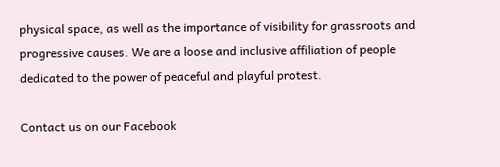physical space, as well as the importance of visibility for grassroots and progressive causes. We are a loose and inclusive affiliation of people dedicated to the power of peaceful and playful protest.

Contact us on our Facebook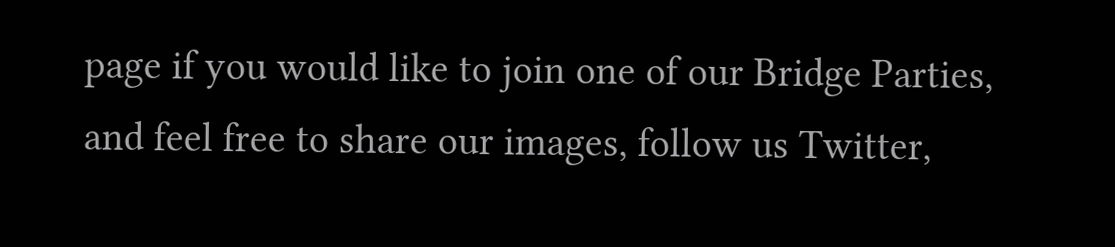page if you would like to join one of our Bridge Parties, and feel free to share our images, follow us Twitter,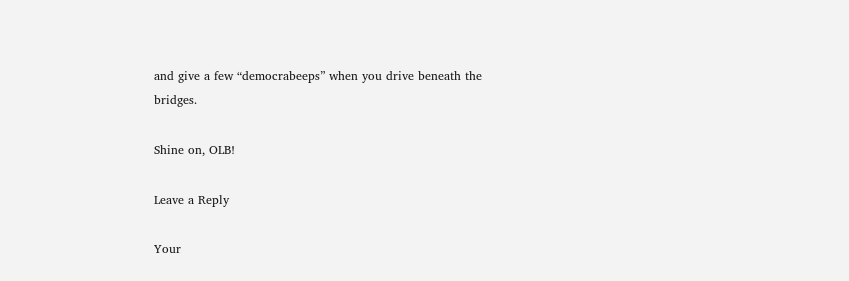and give a few “democrabeeps” when you drive beneath the bridges.

Shine on, OLB!

Leave a Reply

Your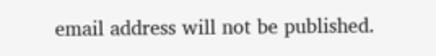email address will not be published.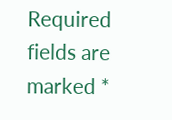Required fields are marked *